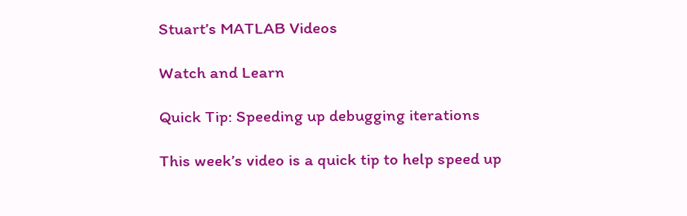Stuart’s MATLAB Videos

Watch and Learn

Quick Tip: Speeding up debugging iterations

This week’s video is a quick tip to help speed up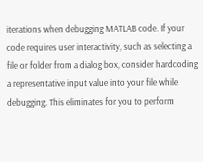iterations when debugging MATLAB code. If your code requires user interactivity, such as selecting a file or folder from a dialog box, consider hardcoding a representative input value into your file while debugging. This eliminates for you to perform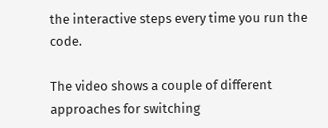the interactive steps every time you run the code.

The video shows a couple of different approaches for switching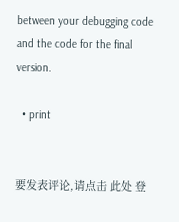between your debugging code and the code for the final version.

  • print


要发表评论,请点击 此处 登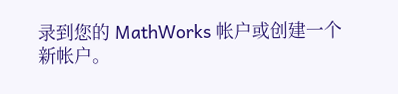录到您的 MathWorks 帐户或创建一个新帐户。